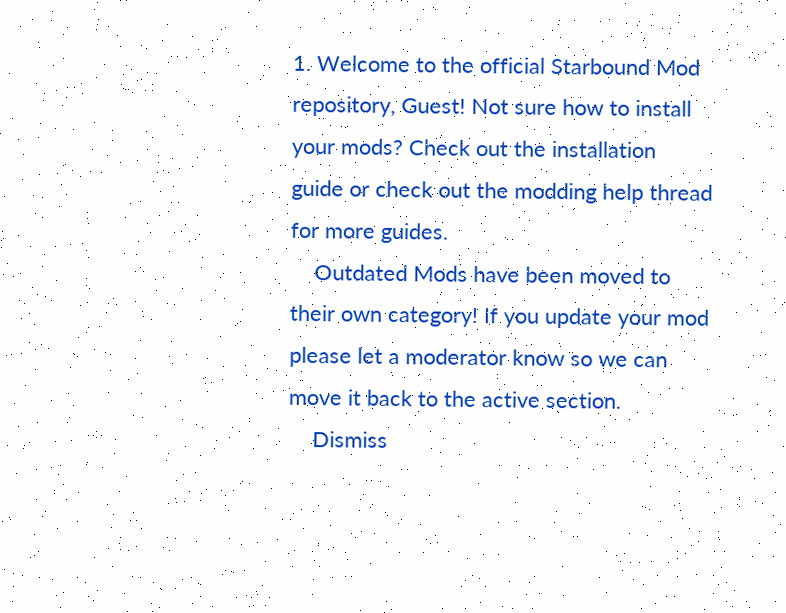1. Welcome to the official Starbound Mod repository, Guest! Not sure how to install your mods? Check out the installation guide or check out the modding help thread for more guides.
    Outdated Mods have been moved to their own category! If you update your mod please let a moderator know so we can move it back to the active section.
    Dismiss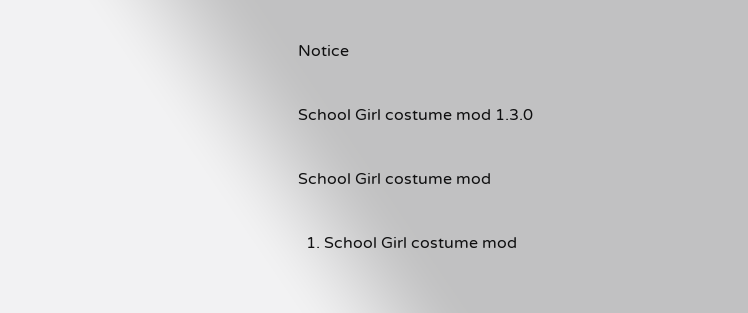Notice

School Girl costume mod 1.3.0

School Girl costume mod

  1. School Girl costume mod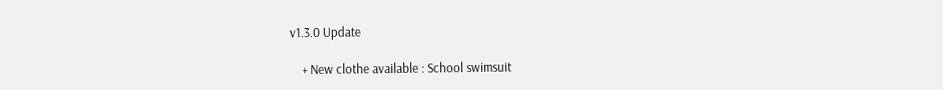v1.3.0 Update

    + New clothe available : School swimsuit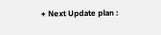+ Next Update plan :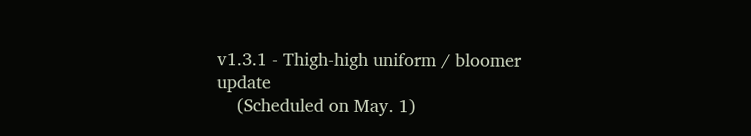v1.3.1 - Thigh-high uniform / bloomer update
    (Scheduled on May. 1)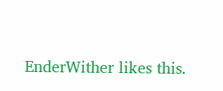EnderWither likes this.